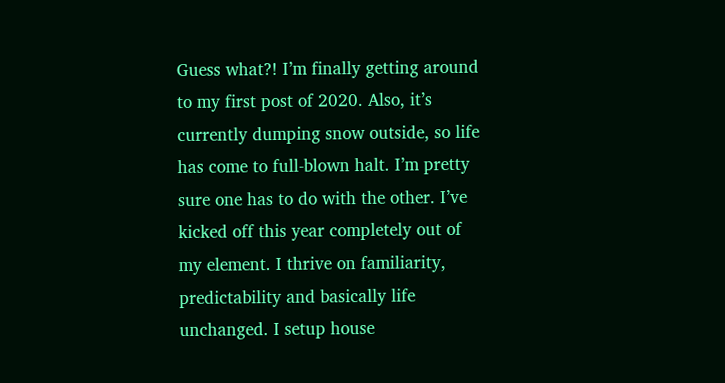Guess what?! I’m finally getting around to my first post of 2020. Also, it’s currently dumping snow outside, so life has come to full-blown halt. I’m pretty sure one has to do with the other. I’ve kicked off this year completely out of my element. I thrive on familiarity, predictability and basically life unchanged. I setup house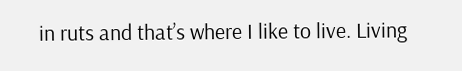in ruts and that’s where I like to live. Living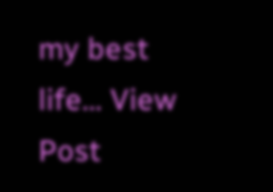my best life… View Post